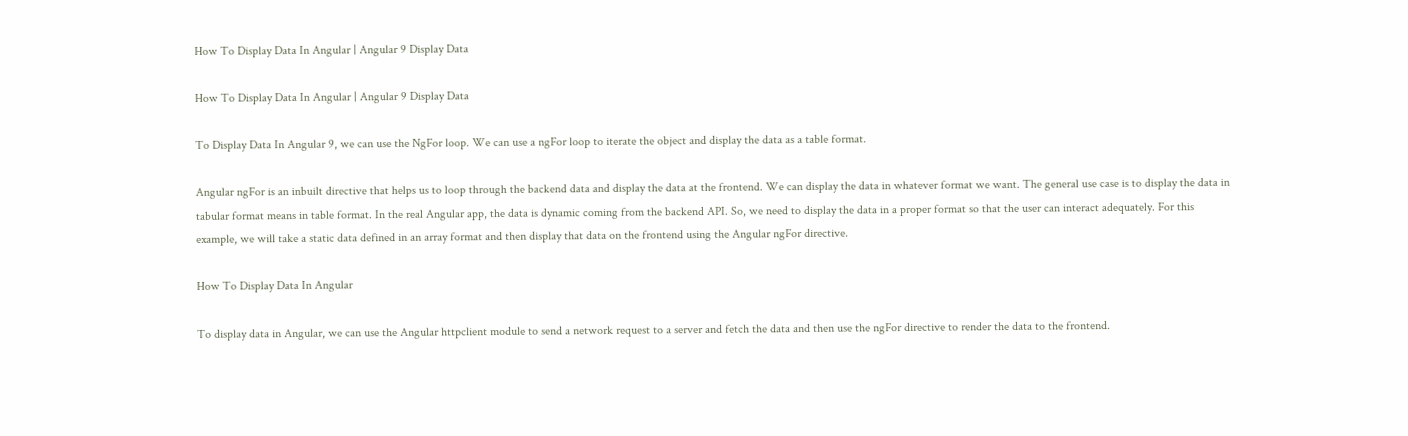How To Display Data In Angular | Angular 9 Display Data

How To Display Data In Angular | Angular 9 Display Data

To Display Data In Angular 9, we can use the NgFor loop. We can use a ngFor loop to iterate the object and display the data as a table format.

Angular ngFor is an inbuilt directive that helps us to loop through the backend data and display the data at the frontend. We can display the data in whatever format we want. The general use case is to display the data in tabular format means in table format. In the real Angular app, the data is dynamic coming from the backend API. So, we need to display the data in a proper format so that the user can interact adequately. For this example, we will take a static data defined in an array format and then display that data on the frontend using the Angular ngFor directive.

How To Display Data In Angular

To display data in Angular, we can use the Angular httpclient module to send a network request to a server and fetch the data and then use the ngFor directive to render the data to the frontend.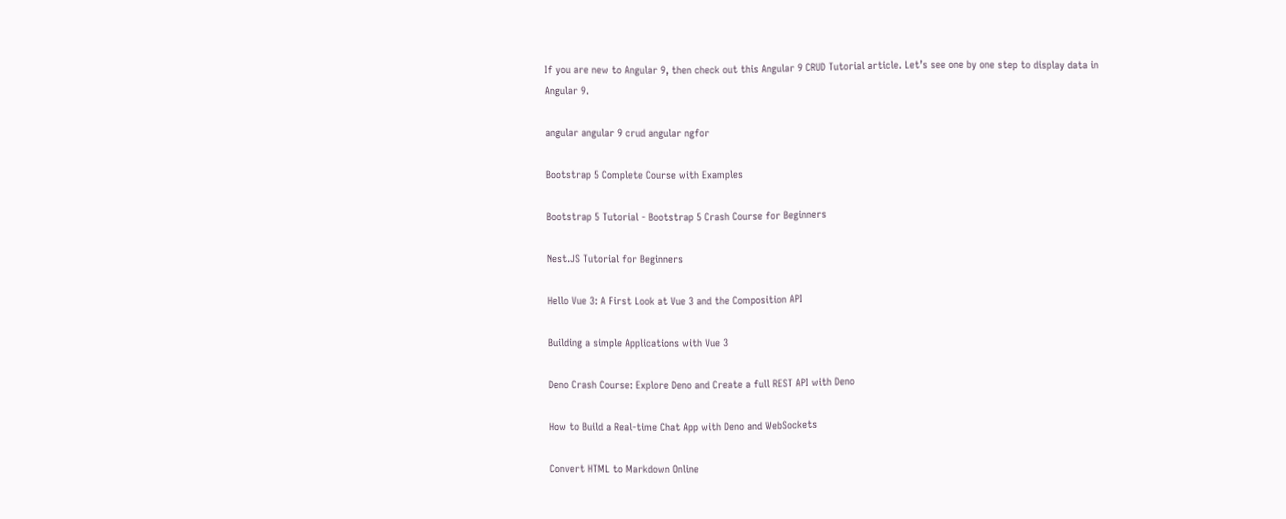If you are new to Angular 9, then check out this Angular 9 CRUD Tutorial article. Let’s see one by one step to display data in Angular 9.

angular angular 9 crud angular ngfor

Bootstrap 5 Complete Course with Examples

Bootstrap 5 Tutorial - Bootstrap 5 Crash Course for Beginners

Nest.JS Tutorial for Beginners

Hello Vue 3: A First Look at Vue 3 and the Composition API

Building a simple Applications with Vue 3

Deno Crash Course: Explore Deno and Create a full REST API with Deno

How to Build a Real-time Chat App with Deno and WebSockets

Convert HTML to Markdown Online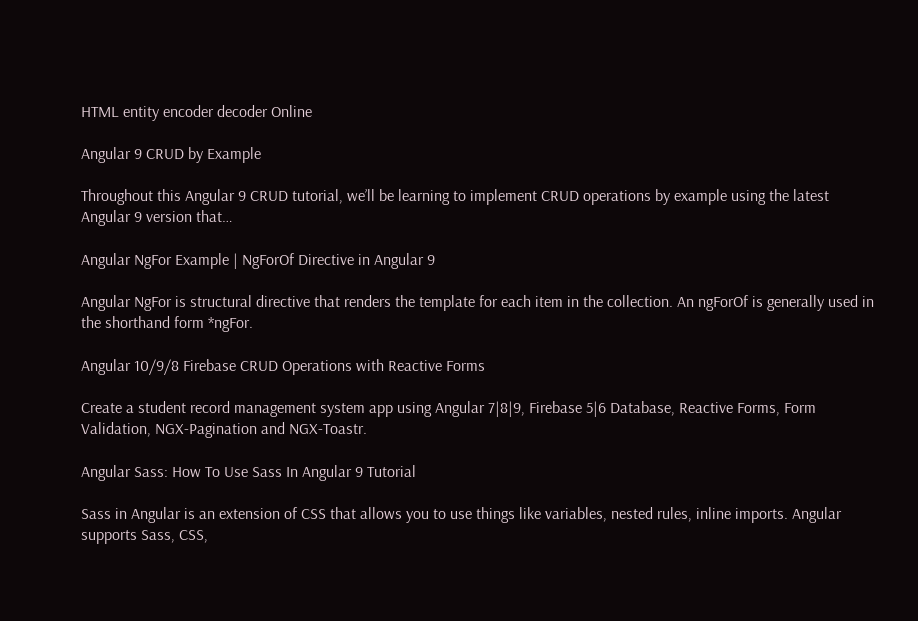HTML entity encoder decoder Online

Angular 9 CRUD by Example

Throughout this Angular 9 CRUD tutorial, we’ll be learning to implement CRUD operations by example using the latest Angular 9 version that…

Angular NgFor Example | NgForOf Directive in Angular 9

Angular NgFor is structural directive that renders the template for each item in the collection. An ngForOf is generally used in the shorthand form *ngFor.

Angular 10/9/8 Firebase CRUD Operations with Reactive Forms

Create a student record management system app using Angular 7|8|9, Firebase 5|6 Database, Reactive Forms, Form Validation, NGX-Pagination and NGX-Toastr.

Angular Sass: How To Use Sass In Angular 9 Tutorial

Sass in Angular is an extension of CSS that allows you to use things like variables, nested rules, inline imports. Angular supports Sass, CSS,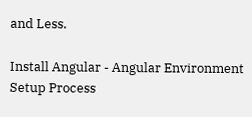and Less.

Install Angular - Angular Environment Setup Process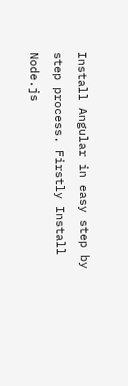Install Angular in easy step by step process. Firstly Install Node.js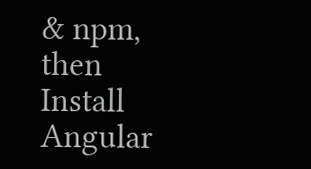& npm, then Install Angular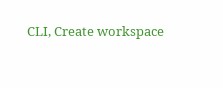CLI, Create workspace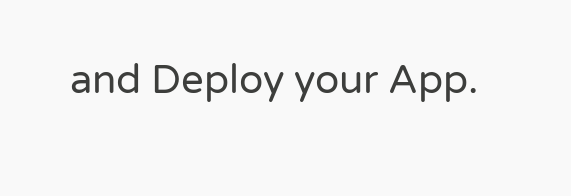and Deploy your App.